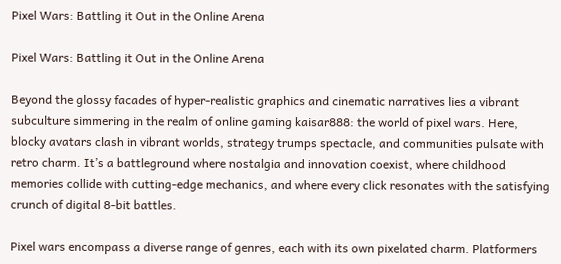Pixel Wars: Battling it Out in the Online Arena

Pixel Wars: Battling it Out in the Online Arena

Beyond the glossy facades of hyper-realistic graphics and cinematic narratives lies a vibrant subculture simmering in the realm of online gaming kaisar888: the world of pixel wars. Here, blocky avatars clash in vibrant worlds, strategy trumps spectacle, and communities pulsate with retro charm. It’s a battleground where nostalgia and innovation coexist, where childhood memories collide with cutting-edge mechanics, and where every click resonates with the satisfying crunch of digital 8-bit battles.

Pixel wars encompass a diverse range of genres, each with its own pixelated charm. Platformers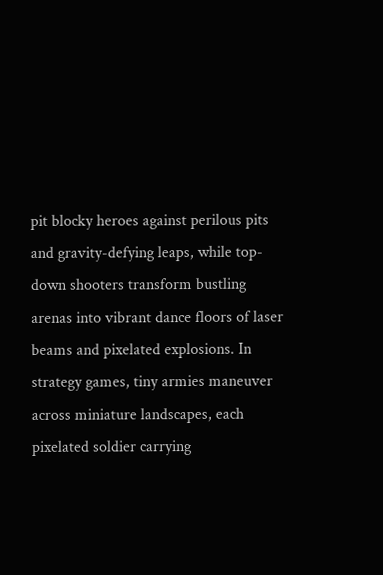pit blocky heroes against perilous pits and gravity-defying leaps, while top-down shooters transform bustling arenas into vibrant dance floors of laser beams and pixelated explosions. In strategy games, tiny armies maneuver across miniature landscapes, each pixelated soldier carrying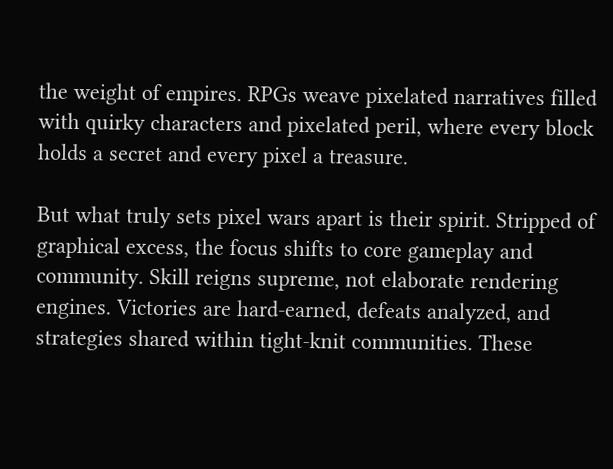the weight of empires. RPGs weave pixelated narratives filled with quirky characters and pixelated peril, where every block holds a secret and every pixel a treasure.

But what truly sets pixel wars apart is their spirit. Stripped of graphical excess, the focus shifts to core gameplay and community. Skill reigns supreme, not elaborate rendering engines. Victories are hard-earned, defeats analyzed, and strategies shared within tight-knit communities. These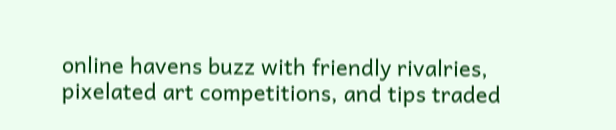online havens buzz with friendly rivalries, pixelated art competitions, and tips traded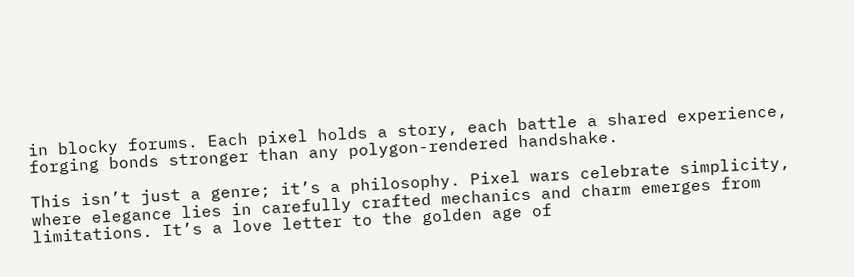in blocky forums. Each pixel holds a story, each battle a shared experience, forging bonds stronger than any polygon-rendered handshake.

This isn’t just a genre; it’s a philosophy. Pixel wars celebrate simplicity, where elegance lies in carefully crafted mechanics and charm emerges from limitations. It’s a love letter to the golden age of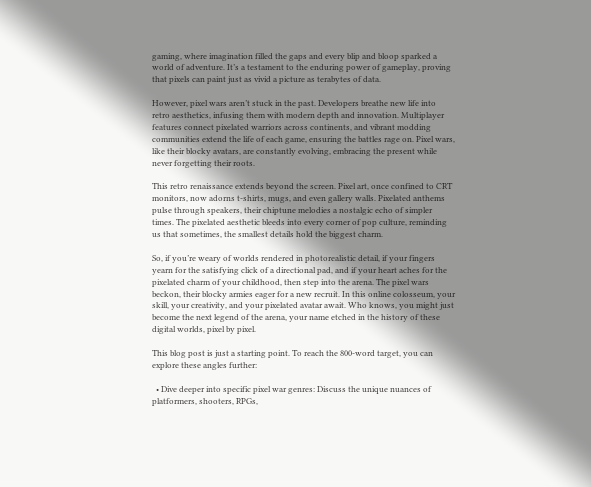gaming, where imagination filled the gaps and every blip and bloop sparked a world of adventure. It’s a testament to the enduring power of gameplay, proving that pixels can paint just as vivid a picture as terabytes of data.

However, pixel wars aren’t stuck in the past. Developers breathe new life into retro aesthetics, infusing them with modern depth and innovation. Multiplayer features connect pixelated warriors across continents, and vibrant modding communities extend the life of each game, ensuring the battles rage on. Pixel wars, like their blocky avatars, are constantly evolving, embracing the present while never forgetting their roots.

This retro renaissance extends beyond the screen. Pixel art, once confined to CRT monitors, now adorns t-shirts, mugs, and even gallery walls. Pixelated anthems pulse through speakers, their chiptune melodies a nostalgic echo of simpler times. The pixelated aesthetic bleeds into every corner of pop culture, reminding us that sometimes, the smallest details hold the biggest charm.

So, if you’re weary of worlds rendered in photorealistic detail, if your fingers yearn for the satisfying click of a directional pad, and if your heart aches for the pixelated charm of your childhood, then step into the arena. The pixel wars beckon, their blocky armies eager for a new recruit. In this online colosseum, your skill, your creativity, and your pixelated avatar await. Who knows, you might just become the next legend of the arena, your name etched in the history of these digital worlds, pixel by pixel.

This blog post is just a starting point. To reach the 800-word target, you can explore these angles further:

  • Dive deeper into specific pixel war genres: Discuss the unique nuances of platformers, shooters, RPGs,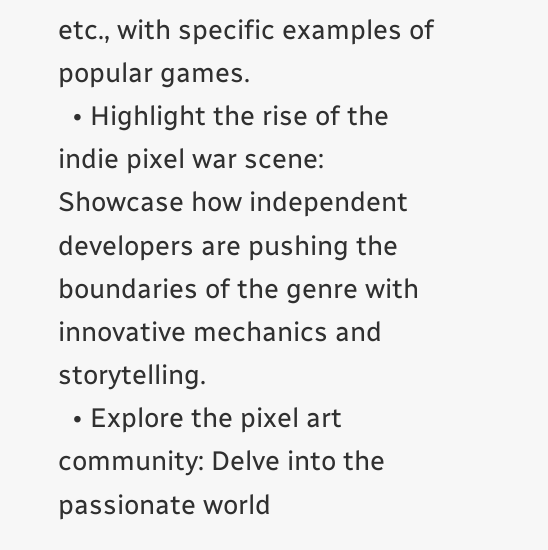etc., with specific examples of popular games.
  • Highlight the rise of the indie pixel war scene: Showcase how independent developers are pushing the boundaries of the genre with innovative mechanics and storytelling.
  • Explore the pixel art community: Delve into the passionate world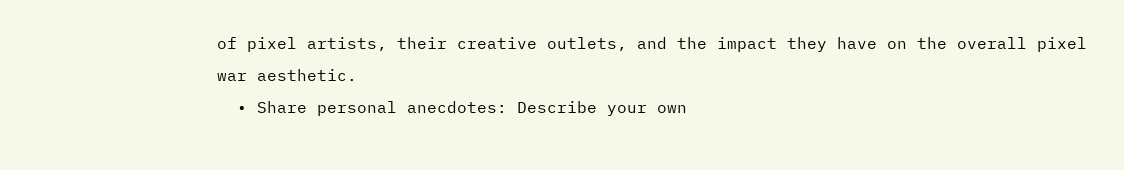of pixel artists, their creative outlets, and the impact they have on the overall pixel war aesthetic.
  • Share personal anecdotes: Describe your own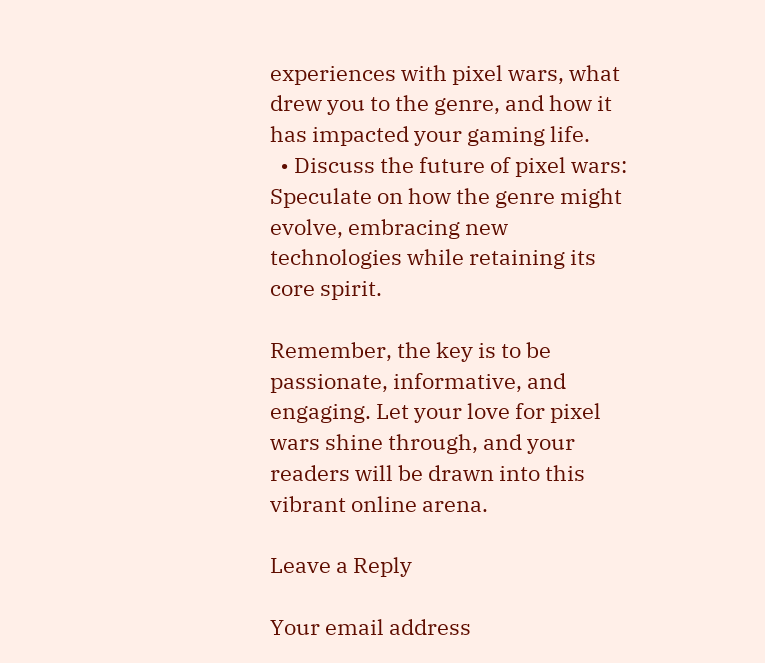experiences with pixel wars, what drew you to the genre, and how it has impacted your gaming life.
  • Discuss the future of pixel wars: Speculate on how the genre might evolve, embracing new technologies while retaining its core spirit.

Remember, the key is to be passionate, informative, and engaging. Let your love for pixel wars shine through, and your readers will be drawn into this vibrant online arena.

Leave a Reply

Your email address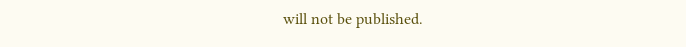will not be published.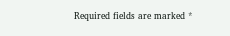Required fields are marked *